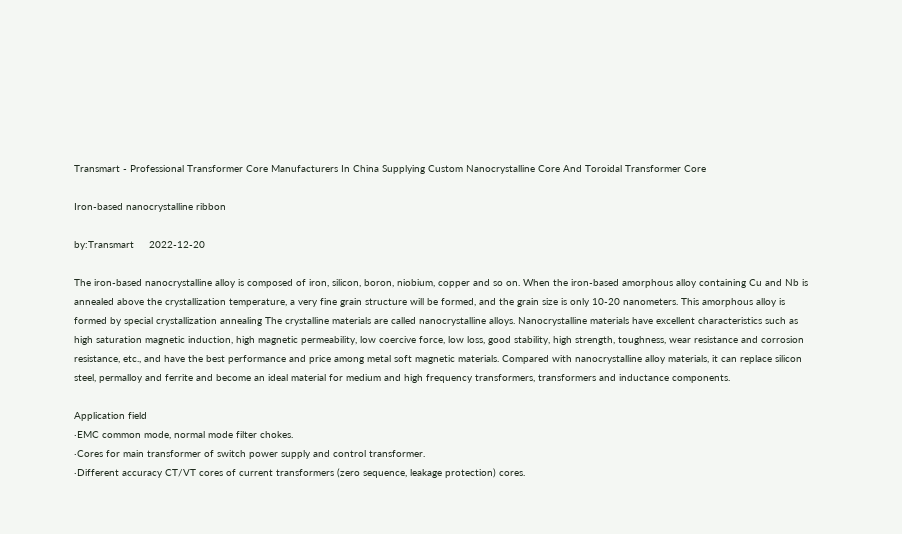Transmart - Professional Transformer Core Manufacturers In China Supplying Custom Nanocrystalline Core And Toroidal Transformer Core

Iron-based nanocrystalline ribbon

by:Transmart     2022-12-20

The iron-based nanocrystalline alloy is composed of iron, silicon, boron, niobium, copper and so on. When the iron-based amorphous alloy containing Cu and Nb is annealed above the crystallization temperature, a very fine grain structure will be formed, and the grain size is only 10-20 nanometers. This amorphous alloy is formed by special crystallization annealing The crystalline materials are called nanocrystalline alloys. Nanocrystalline materials have excellent characteristics such as high saturation magnetic induction, high magnetic permeability, low coercive force, low loss, good stability, high strength, toughness, wear resistance and corrosion resistance, etc., and have the best performance and price among metal soft magnetic materials. Compared with nanocrystalline alloy materials, it can replace silicon steel, permalloy and ferrite and become an ideal material for medium and high frequency transformers, transformers and inductance components.

Application field
·EMC common mode, normal mode filter chokes.
·Cores for main transformer of switch power supply and control transformer.
·Different accuracy CT/VT cores of current transformers (zero sequence, leakage protection) cores.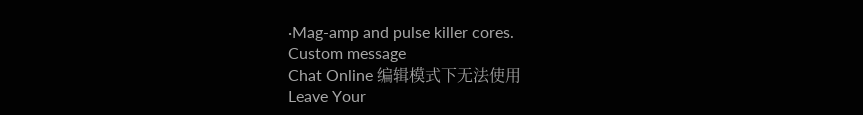·Mag-amp and pulse killer cores.
Custom message
Chat Online 编辑模式下无法使用
Leave Your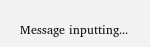Message inputting...